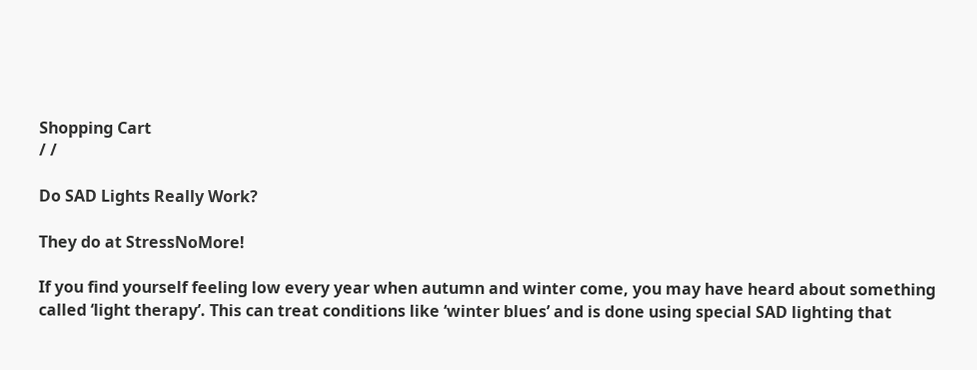Shopping Cart
/ /

Do SAD Lights Really Work?

They do at StressNoMore!

If you find yourself feeling low every year when autumn and winter come, you may have heard about something called ‘light therapy’. This can treat conditions like ‘winter blues’ and is done using special SAD lighting that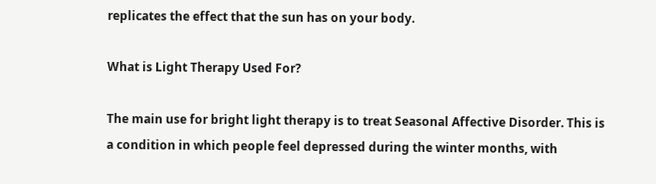replicates the effect that the sun has on your body.

What is Light Therapy Used For?

The main use for bright light therapy is to treat Seasonal Affective Disorder. This is a condition in which people feel depressed during the winter months, with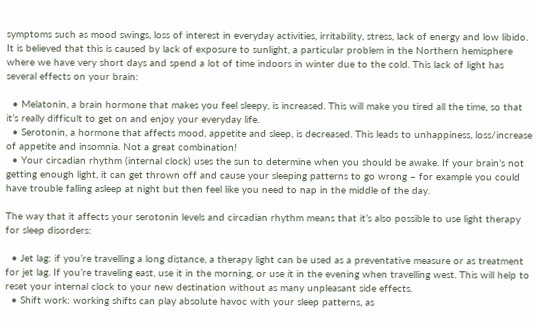symptoms such as mood swings, loss of interest in everyday activities, irritability, stress, lack of energy and low libido. It is believed that this is caused by lack of exposure to sunlight, a particular problem in the Northern hemisphere where we have very short days and spend a lot of time indoors in winter due to the cold. This lack of light has several effects on your brain:

  • Melatonin, a brain hormone that makes you feel sleepy, is increased. This will make you tired all the time, so that it’s really difficult to get on and enjoy your everyday life.
  • Serotonin, a hormone that affects mood, appetite and sleep, is decreased. This leads to unhappiness, loss/increase of appetite and insomnia. Not a great combination!
  • Your circadian rhythm (internal clock) uses the sun to determine when you should be awake. If your brain’s not getting enough light, it can get thrown off and cause your sleeping patterns to go wrong – for example you could have trouble falling asleep at night but then feel like you need to nap in the middle of the day.

The way that it affects your serotonin levels and circadian rhythm means that it’s also possible to use light therapy for sleep disorders:

  • Jet lag: if you’re travelling a long distance, a therapy light can be used as a preventative measure or as treatment for jet lag. If you’re traveling east, use it in the morning, or use it in the evening when travelling west. This will help to reset your internal clock to your new destination without as many unpleasant side effects.
  • Shift work: working shifts can play absolute havoc with your sleep patterns, as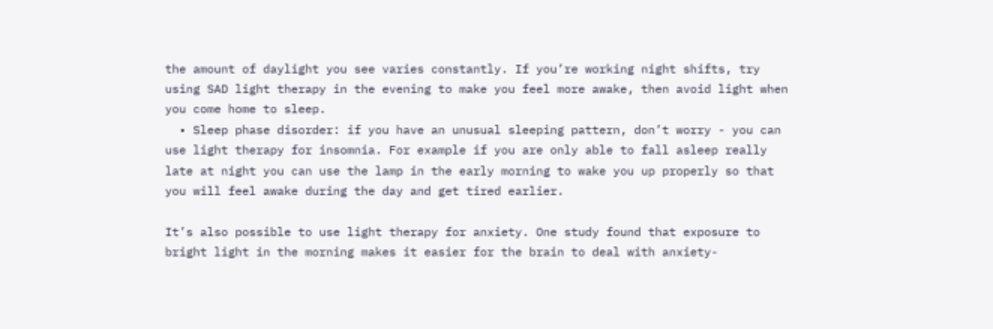the amount of daylight you see varies constantly. If you’re working night shifts, try using SAD light therapy in the evening to make you feel more awake, then avoid light when you come home to sleep.
  • Sleep phase disorder: if you have an unusual sleeping pattern, don’t worry - you can use light therapy for insomnia. For example if you are only able to fall asleep really late at night you can use the lamp in the early morning to wake you up properly so that you will feel awake during the day and get tired earlier.

It’s also possible to use light therapy for anxiety. One study found that exposure to bright light in the morning makes it easier for the brain to deal with anxiety-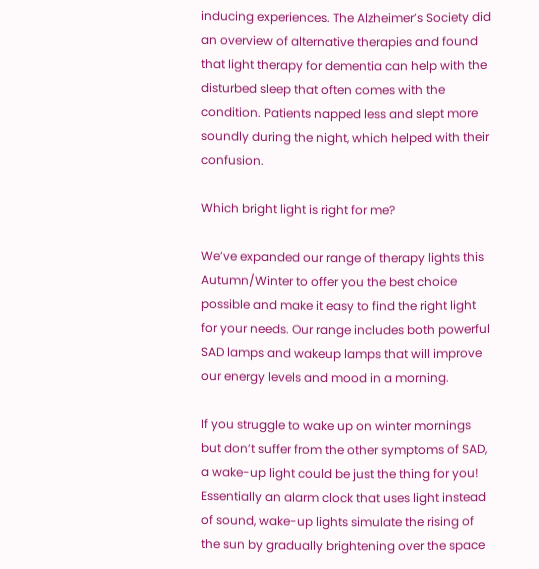inducing experiences. The Alzheimer’s Society did an overview of alternative therapies and found that light therapy for dementia can help with the disturbed sleep that often comes with the condition. Patients napped less and slept more soundly during the night, which helped with their confusion.

Which bright light is right for me?

We’ve expanded our range of therapy lights this Autumn/Winter to offer you the best choice possible and make it easy to find the right light for your needs. Our range includes both powerful SAD lamps and wakeup lamps that will improve our energy levels and mood in a morning.

If you struggle to wake up on winter mornings but don’t suffer from the other symptoms of SAD, a wake-up light could be just the thing for you! Essentially an alarm clock that uses light instead of sound, wake-up lights simulate the rising of the sun by gradually brightening over the space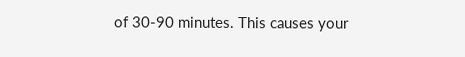of 30-90 minutes. This causes your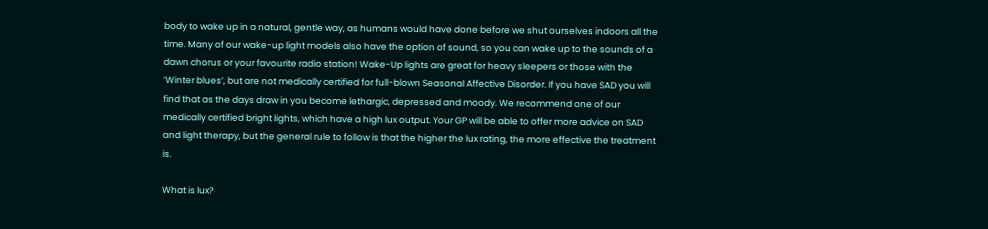body to wake up in a natural, gentle way, as humans would have done before we shut ourselves indoors all the time. Many of our wake-up light models also have the option of sound, so you can wake up to the sounds of a dawn chorus or your favourite radio station! Wake-Up lights are great for heavy sleepers or those with the ‘Winter blues’, but are not medically certified for full-blown Seasonal Affective Disorder. If you have SAD you will find that as the days draw in you become lethargic, depressed and moody. We recommend one of our medically certified bright lights, which have a high lux output. Your GP will be able to offer more advice on SAD and light therapy, but the general rule to follow is that the higher the lux rating, the more effective the treatment is.

What is lux?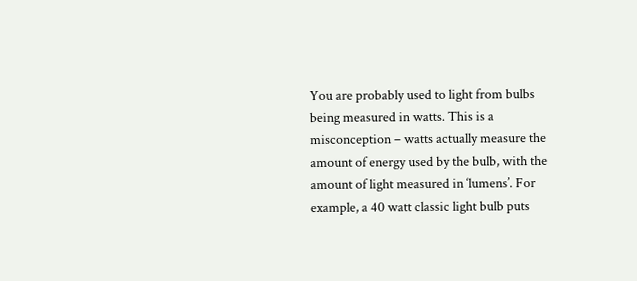You are probably used to light from bulbs being measured in watts. This is a misconception – watts actually measure the amount of energy used by the bulb, with the amount of light measured in ‘lumens’. For example, a 40 watt classic light bulb puts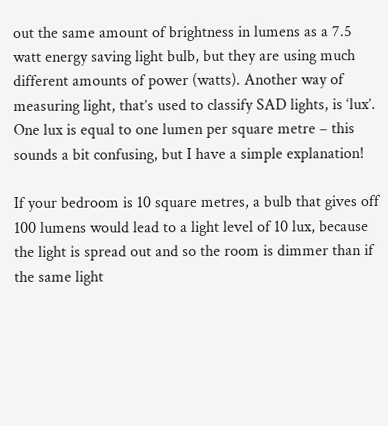out the same amount of brightness in lumens as a 7.5 watt energy saving light bulb, but they are using much different amounts of power (watts). Another way of measuring light, that’s used to classify SAD lights, is ‘lux’. One lux is equal to one lumen per square metre – this sounds a bit confusing, but I have a simple explanation!

If your bedroom is 10 square metres, a bulb that gives off 100 lumens would lead to a light level of 10 lux, because the light is spread out and so the room is dimmer than if the same light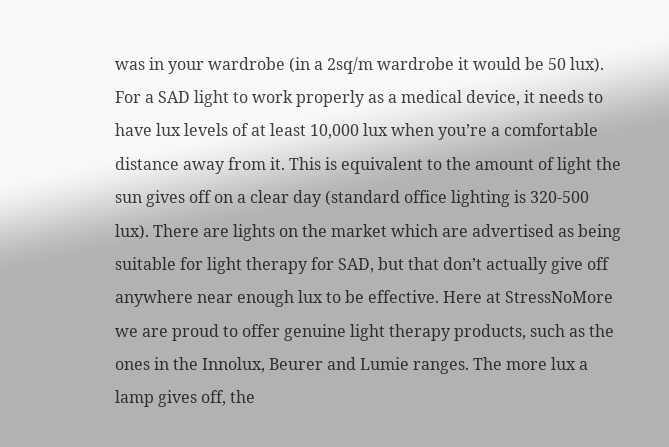was in your wardrobe (in a 2sq/m wardrobe it would be 50 lux). For a SAD light to work properly as a medical device, it needs to have lux levels of at least 10,000 lux when you’re a comfortable distance away from it. This is equivalent to the amount of light the sun gives off on a clear day (standard office lighting is 320-500 lux). There are lights on the market which are advertised as being suitable for light therapy for SAD, but that don’t actually give off anywhere near enough lux to be effective. Here at StressNoMore we are proud to offer genuine light therapy products, such as the ones in the Innolux, Beurer and Lumie ranges. The more lux a lamp gives off, the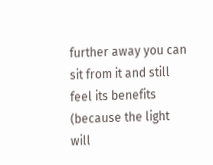further away you can sit from it and still feel its benefits (because the light will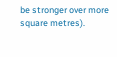be stronger over more square metres).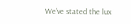We’ve stated the lux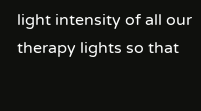light intensity of all our therapy lights so that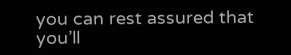you can rest assured that you’ll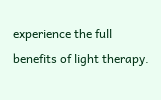experience the full benefits of light therapy.